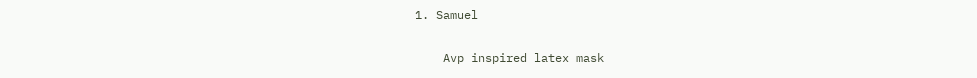1. Samuel

    Avp inspired latex mask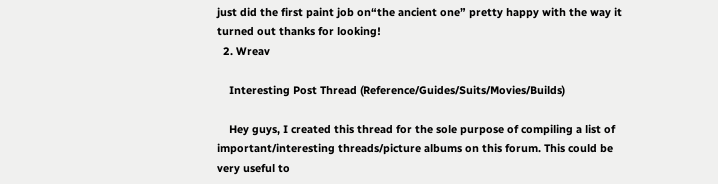just did the first paint job on“the ancient one” pretty happy with the way it turned out thanks for looking!
  2. Wreav

    Interesting Post Thread (Reference/Guides/Suits/Movies/Builds)

    Hey guys, I created this thread for the sole purpose of compiling a list of important/interesting threads/picture albums on this forum. This could be very useful to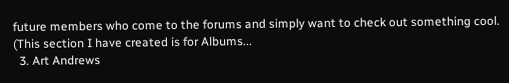future members who come to the forums and simply want to check out something cool. (This section I have created is for Albums...
  3. Art Andrews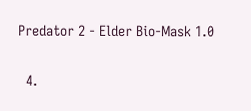Predator 2 - Elder Bio-Mask 1.0

  4.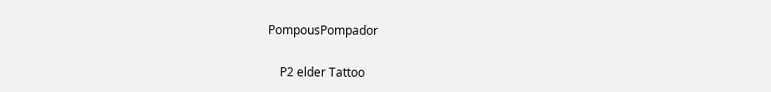PompousPompador

    P2 elder Tattoo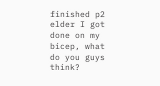finished p2 elder I got done on my bicep, what do you guys think?